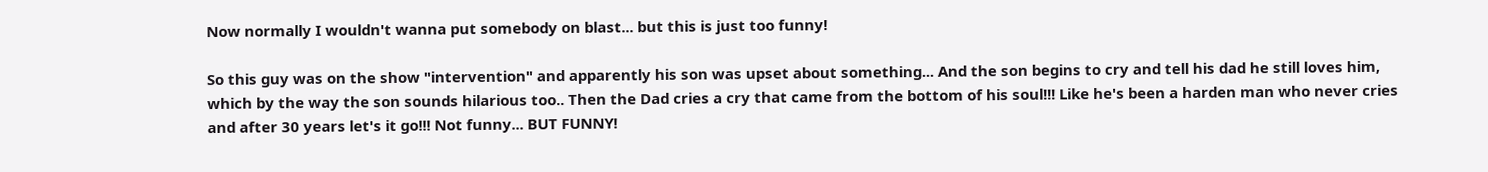Now normally I wouldn't wanna put somebody on blast... but this is just too funny!

So this guy was on the show "intervention" and apparently his son was upset about something... And the son begins to cry and tell his dad he still loves him, which by the way the son sounds hilarious too.. Then the Dad cries a cry that came from the bottom of his soul!!! Like he's been a harden man who never cries and after 30 years let's it go!!! Not funny... BUT FUNNY!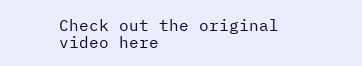Check out the original video here